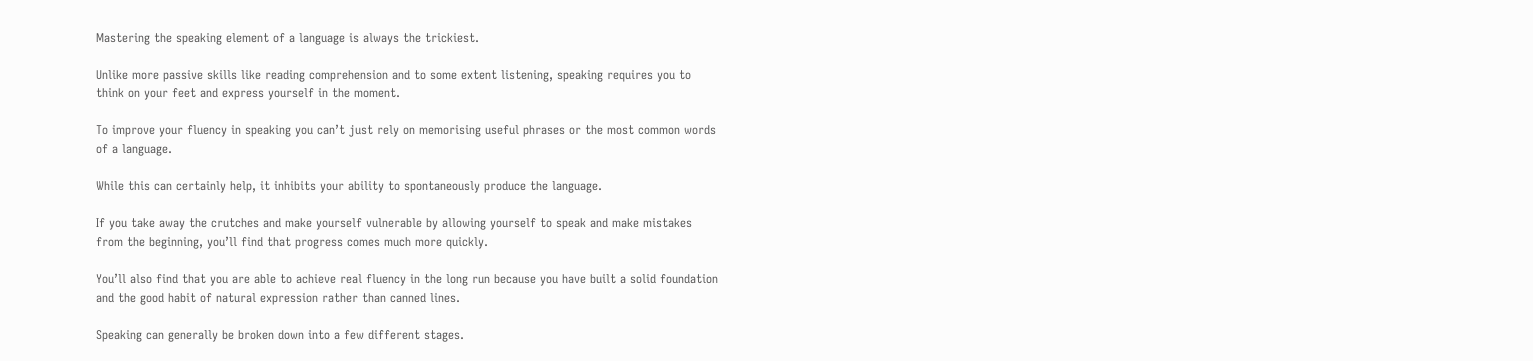Mastering the speaking element of a language is always the trickiest.

Unlike more passive skills like reading comprehension and to some extent listening, speaking requires you to think on your feet and express yourself in the moment.

To improve your fluency in speaking you can’t just rely on memorising useful phrases or the most common words of a language.

While this can certainly help, it inhibits your ability to spontaneously produce the language.

If you take away the crutches and make yourself vulnerable by allowing yourself to speak and make mistakes from the beginning, you’ll find that progress comes much more quickly.

You’ll also find that you are able to achieve real fluency in the long run because you have built a solid foundation and the good habit of natural expression rather than canned lines.

Speaking can generally be broken down into a few different stages.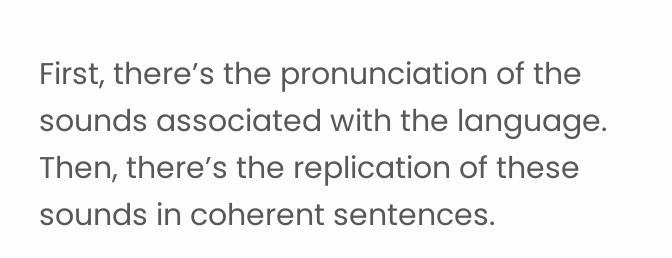First, there’s the pronunciation of the sounds associated with the language. Then, there’s the replication of these sounds in coherent sentences.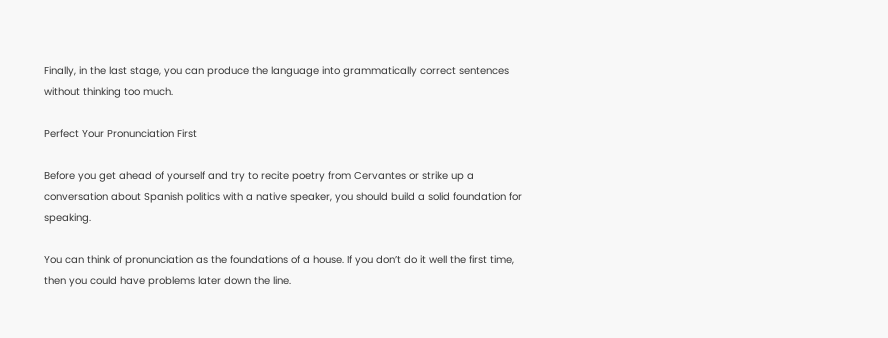Finally, in the last stage, you can produce the language into grammatically correct sentences without thinking too much.

Perfect Your Pronunciation First

Before you get ahead of yourself and try to recite poetry from Cervantes or strike up a conversation about Spanish politics with a native speaker, you should build a solid foundation for speaking.

You can think of pronunciation as the foundations of a house. If you don’t do it well the first time, then you could have problems later down the line.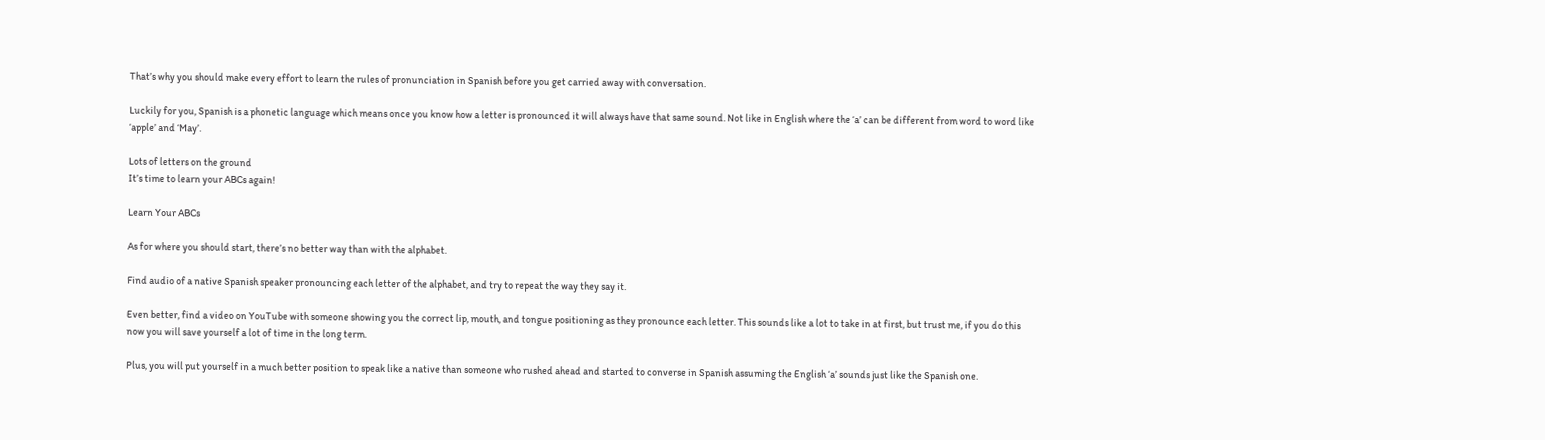That’s why you should make every effort to learn the rules of pronunciation in Spanish before you get carried away with conversation.

Luckily for you, Spanish is a phonetic language which means once you know how a letter is pronounced it will always have that same sound. Not like in English where the ‘a’ can be different from word to word like ‘apple’ and ‘May’.

Lots of letters on the ground
It’s time to learn your ABCs again!

Learn Your ABCs

As for where you should start, there’s no better way than with the alphabet.

Find audio of a native Spanish speaker pronouncing each letter of the alphabet, and try to repeat the way they say it.

Even better, find a video on YouTube with someone showing you the correct lip, mouth, and tongue positioning as they pronounce each letter. This sounds like a lot to take in at first, but trust me, if you do this now you will save yourself a lot of time in the long term.

Plus, you will put yourself in a much better position to speak like a native than someone who rushed ahead and started to converse in Spanish assuming the English ‘a’ sounds just like the Spanish one.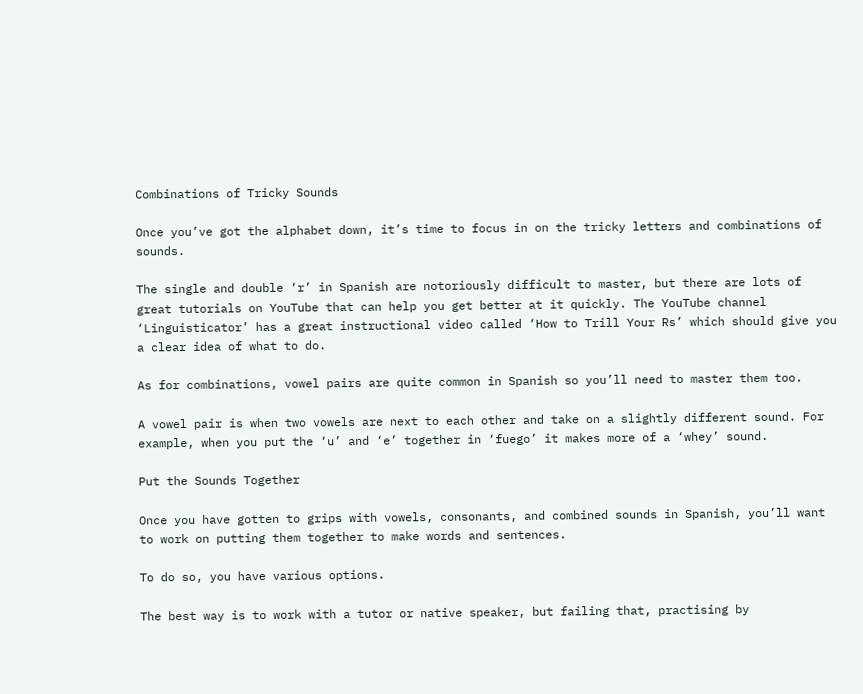Combinations of Tricky Sounds

Once you’ve got the alphabet down, it’s time to focus in on the tricky letters and combinations of sounds.

The single and double ‘r’ in Spanish are notoriously difficult to master, but there are lots of great tutorials on YouTube that can help you get better at it quickly. The YouTube channel ‘Linguisticator’ has a great instructional video called ‘How to Trill Your Rs’ which should give you a clear idea of what to do.

As for combinations, vowel pairs are quite common in Spanish so you’ll need to master them too.

A vowel pair is when two vowels are next to each other and take on a slightly different sound. For example, when you put the ‘u’ and ‘e’ together in ‘fuego’ it makes more of a ‘whey’ sound.

Put the Sounds Together

Once you have gotten to grips with vowels, consonants, and combined sounds in Spanish, you’ll want to work on putting them together to make words and sentences.

To do so, you have various options.

The best way is to work with a tutor or native speaker, but failing that, practising by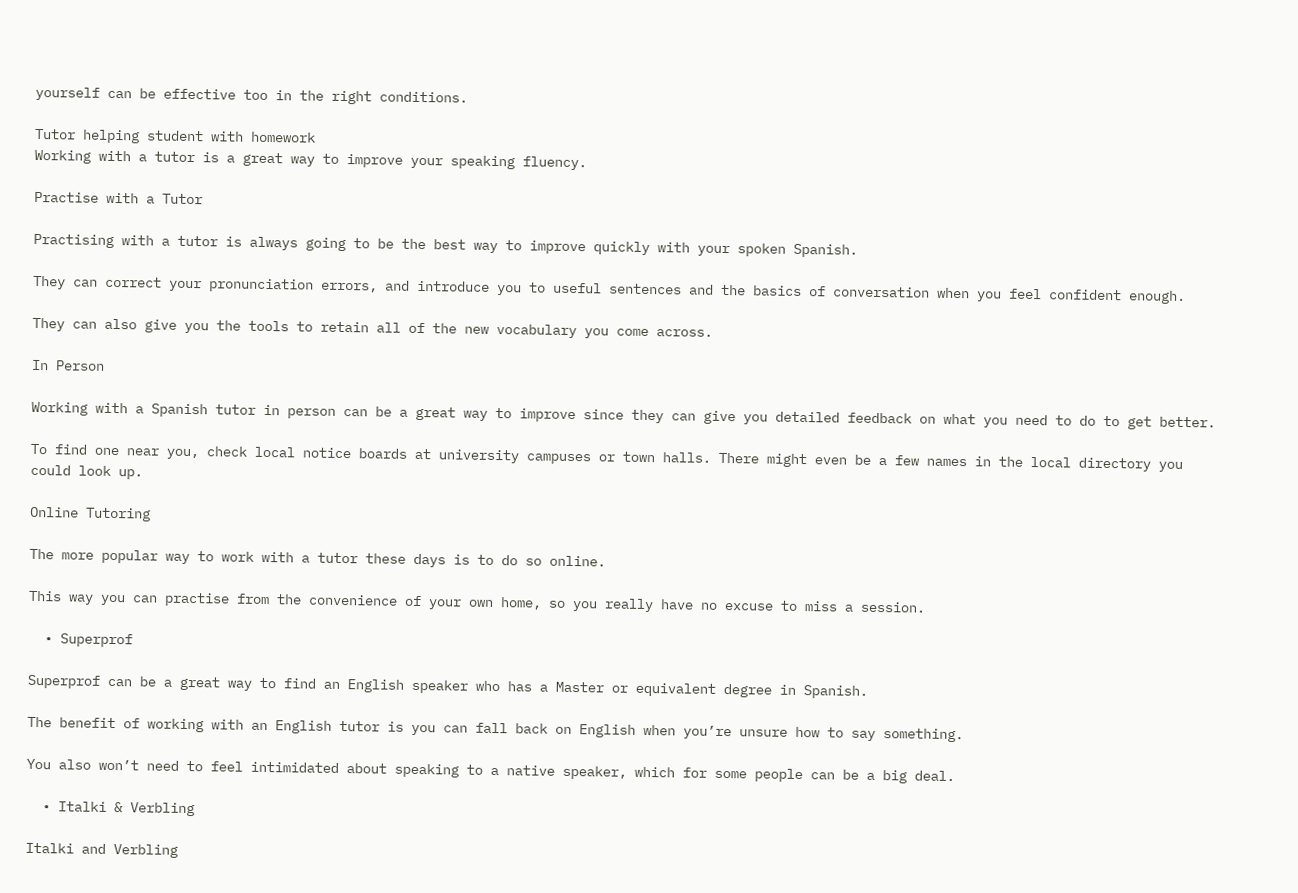yourself can be effective too in the right conditions.

Tutor helping student with homework
Working with a tutor is a great way to improve your speaking fluency.

Practise with a Tutor

Practising with a tutor is always going to be the best way to improve quickly with your spoken Spanish.

They can correct your pronunciation errors, and introduce you to useful sentences and the basics of conversation when you feel confident enough.

They can also give you the tools to retain all of the new vocabulary you come across.

In Person

Working with a Spanish tutor in person can be a great way to improve since they can give you detailed feedback on what you need to do to get better.

To find one near you, check local notice boards at university campuses or town halls. There might even be a few names in the local directory you could look up.

Online Tutoring

The more popular way to work with a tutor these days is to do so online.

This way you can practise from the convenience of your own home, so you really have no excuse to miss a session.

  • Superprof

Superprof can be a great way to find an English speaker who has a Master or equivalent degree in Spanish.

The benefit of working with an English tutor is you can fall back on English when you’re unsure how to say something.

You also won’t need to feel intimidated about speaking to a native speaker, which for some people can be a big deal.

  • Italki & Verbling

Italki and Verbling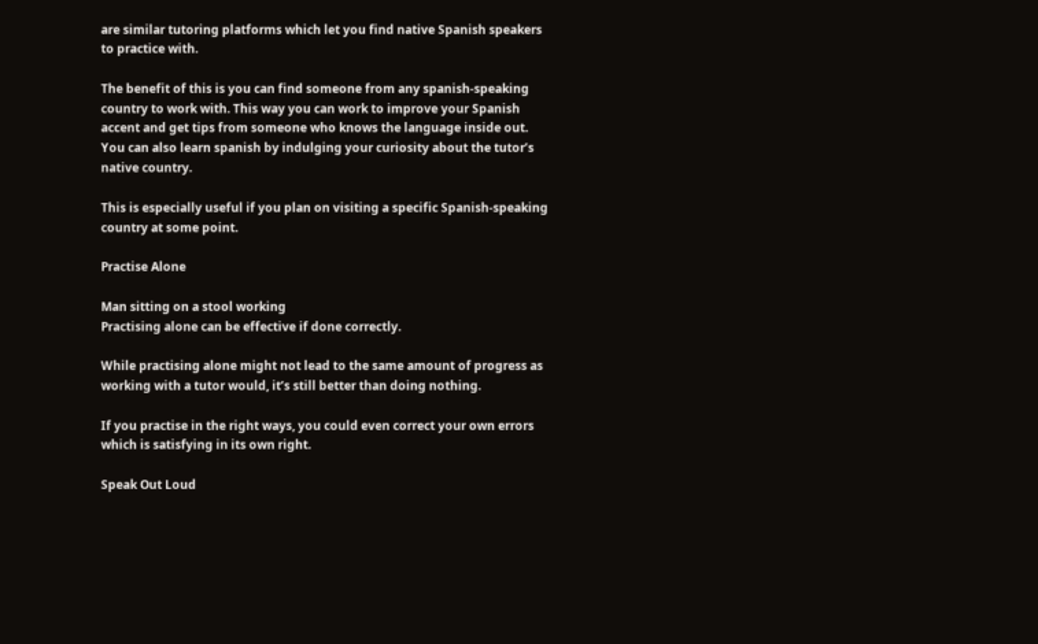are similar tutoring platforms which let you find native Spanish speakers to practice with.

The benefit of this is you can find someone from any spanish-speaking country to work with. This way you can work to improve your Spanish accent and get tips from someone who knows the language inside out. You can also learn spanish by indulging your curiosity about the tutor’s native country.

This is especially useful if you plan on visiting a specific Spanish-speaking country at some point.

Practise Alone

Man sitting on a stool working
Practising alone can be effective if done correctly.

While practising alone might not lead to the same amount of progress as working with a tutor would, it’s still better than doing nothing.

If you practise in the right ways, you could even correct your own errors which is satisfying in its own right.

Speak Out Loud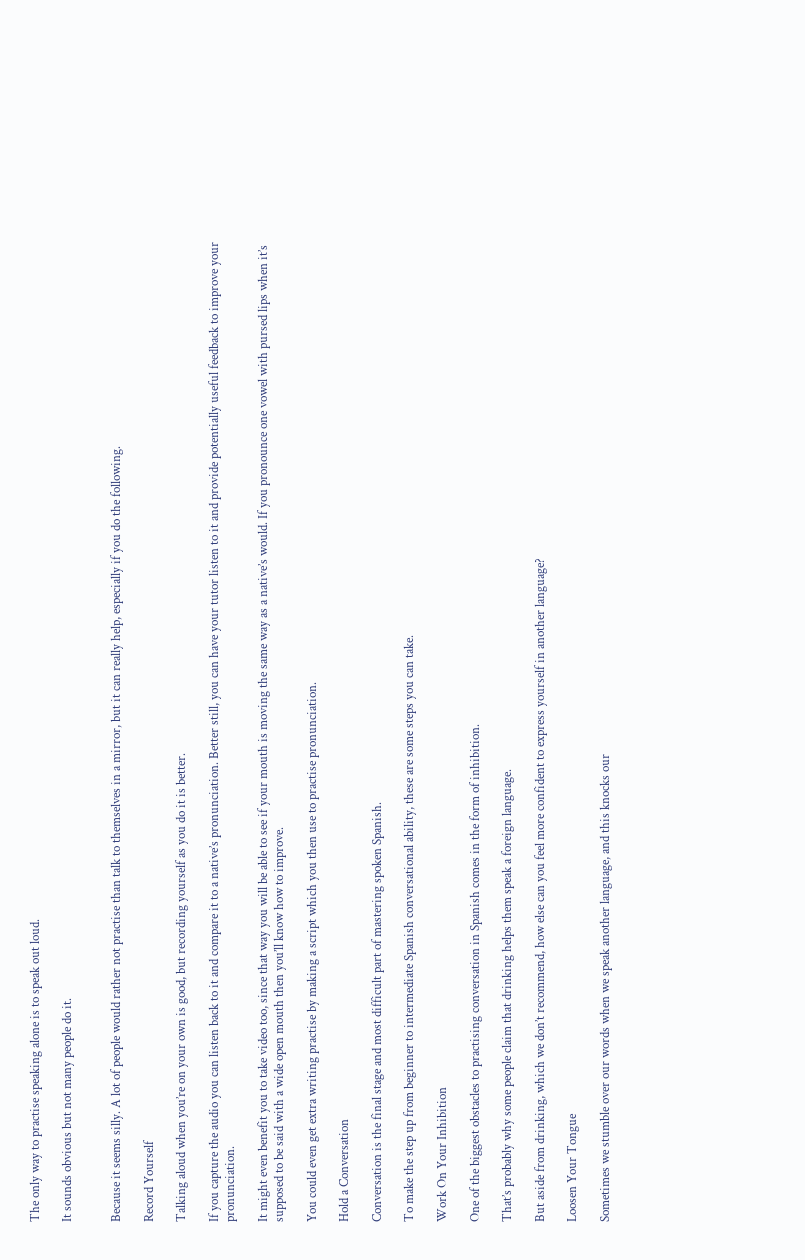The only way to practise speaking alone is to speak out loud.

It sounds obvious but not many people do it.


Because it seems silly. A lot of people would rather not practise than talk to themselves in a mirror, but it can really help, especially if you do the following.

Record Yourself

Talking aloud when you’re on your own is good, but recording yourself as you do it is better.

If you capture the audio you can listen back to it and compare it to a native’s pronunciation. Better still, you can have your tutor listen to it and provide potentially useful feedback to improve your pronunciation.

It might even benefit you to take video too, since that way you will be able to see if your mouth is moving the same way as a native’s would. If you pronounce one vowel with pursed lips when it’s supposed to be said with a wide open mouth then you’ll know how to improve.

You could even get extra writing practise by making a script which you then use to practise pronunciation.

Hold a Conversation

Conversation is the final stage and most difficult part of mastering spoken Spanish.

To make the step up from beginner to intermediate Spanish conversational ability, these are some steps you can take.

Work On Your Inhibition

One of the biggest obstacles to practising conversation in Spanish comes in the form of inhibition.

That’s probably why some people claim that drinking helps them speak a foreign language.

But aside from drinking, which we don’t recommend, how else can you feel more confident to express yourself in another language?

Loosen Your Tongue

Sometimes we stumble over our words when we speak another language, and this knocks our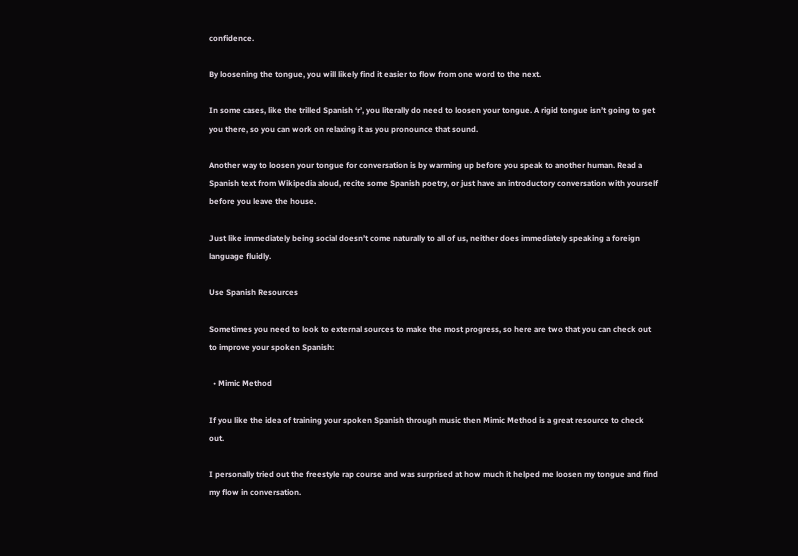confidence.

By loosening the tongue, you will likely find it easier to flow from one word to the next.

In some cases, like the trilled Spanish ‘r’, you literally do need to loosen your tongue. A rigid tongue isn’t going to get you there, so you can work on relaxing it as you pronounce that sound.

Another way to loosen your tongue for conversation is by warming up before you speak to another human. Read a Spanish text from Wikipedia aloud, recite some Spanish poetry, or just have an introductory conversation with yourself before you leave the house.

Just like immediately being social doesn’t come naturally to all of us, neither does immediately speaking a foreign language fluidly.

Use Spanish Resources

Sometimes you need to look to external sources to make the most progress, so here are two that you can check out to improve your spoken Spanish:

  • Mimic Method

If you like the idea of training your spoken Spanish through music then Mimic Method is a great resource to check out.

I personally tried out the freestyle rap course and was surprised at how much it helped me loosen my tongue and find my flow in conversation.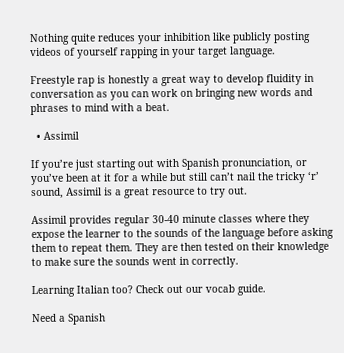Nothing quite reduces your inhibition like publicly posting videos of yourself rapping in your target language.

Freestyle rap is honestly a great way to develop fluidity in conversation as you can work on bringing new words and phrases to mind with a beat.

  • Assimil

If you’re just starting out with Spanish pronunciation, or you’ve been at it for a while but still can’t nail the tricky ‘r’ sound, Assimil is a great resource to try out.

Assimil provides regular 30-40 minute classes where they expose the learner to the sounds of the language before asking them to repeat them. They are then tested on their knowledge to make sure the sounds went in correctly.

Learning Italian too? Check out our vocab guide.

Need a Spanish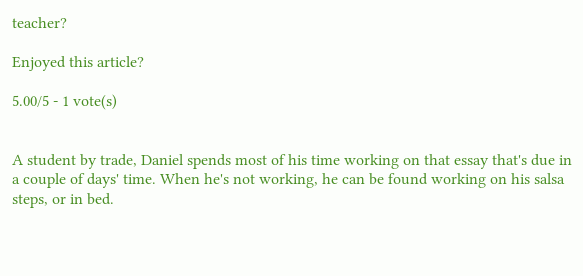teacher?

Enjoyed this article?

5.00/5 - 1 vote(s)


A student by trade, Daniel spends most of his time working on that essay that's due in a couple of days' time. When he's not working, he can be found working on his salsa steps, or in bed.